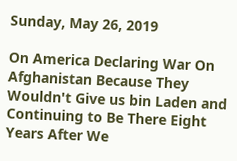Sunday, May 26, 2019

On America Declaring War On Afghanistan Because They Wouldn't Give us bin Laden and Continuing to Be There Eight Years After We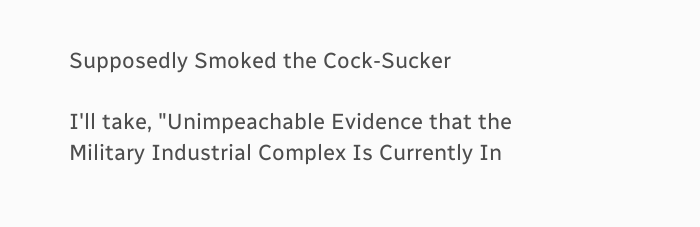Supposedly Smoked the Cock-Sucker

I'll take, "Unimpeachable Evidence that the Military Industrial Complex Is Currently In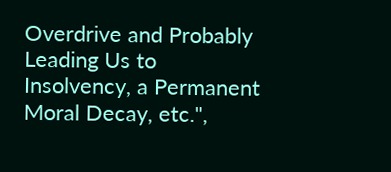Overdrive and Probably Leading Us to Insolvency, a Permanent Moral Decay, etc.",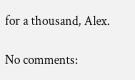for a thousand, Alex.

No comments: